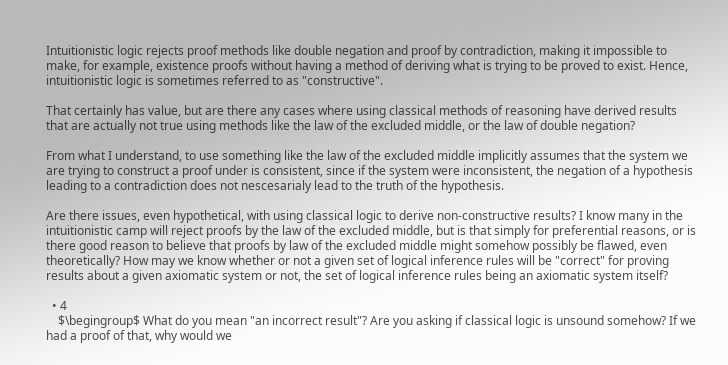Intuitionistic logic rejects proof methods like double negation and proof by contradiction, making it impossible to make, for example, existence proofs without having a method of deriving what is trying to be proved to exist. Hence, intuitionistic logic is sometimes referred to as "constructive".

That certainly has value, but are there any cases where using classical methods of reasoning have derived results that are actually not true using methods like the law of the excluded middle, or the law of double negation?

From what I understand, to use something like the law of the excluded middle implicitly assumes that the system we are trying to construct a proof under is consistent, since if the system were inconsistent, the negation of a hypothesis leading to a contradiction does not nescesarialy lead to the truth of the hypothesis.

Are there issues, even hypothetical, with using classical logic to derive non-constructive results? I know many in the intuitionistic camp will reject proofs by the law of the excluded middle, but is that simply for preferential reasons, or is there good reason to believe that proofs by law of the excluded middle might somehow possibly be flawed, even theoretically? How may we know whether or not a given set of logical inference rules will be "correct" for proving results about a given axiomatic system or not, the set of logical inference rules being an axiomatic system itself?

  • 4
    $\begingroup$ What do you mean "an incorrect result"? Are you asking if classical logic is unsound somehow? If we had a proof of that, why would we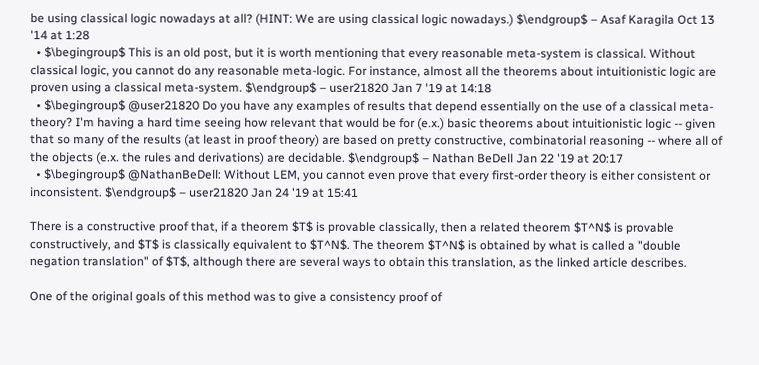be using classical logic nowadays at all? (HINT: We are using classical logic nowadays.) $\endgroup$ – Asaf Karagila Oct 13 '14 at 1:28
  • $\begingroup$ This is an old post, but it is worth mentioning that every reasonable meta-system is classical. Without classical logic, you cannot do any reasonable meta-logic. For instance, almost all the theorems about intuitionistic logic are proven using a classical meta-system. $\endgroup$ – user21820 Jan 7 '19 at 14:18
  • $\begingroup$ @user21820 Do you have any examples of results that depend essentially on the use of a classical meta-theory? I'm having a hard time seeing how relevant that would be for (e.x.) basic theorems about intuitionistic logic -- given that so many of the results (at least in proof theory) are based on pretty constructive, combinatorial reasoning -- where all of the objects (e.x. the rules and derivations) are decidable. $\endgroup$ – Nathan BeDell Jan 22 '19 at 20:17
  • $\begingroup$ @NathanBeDell: Without LEM, you cannot even prove that every first-order theory is either consistent or inconsistent. $\endgroup$ – user21820 Jan 24 '19 at 15:41

There is a constructive proof that, if a theorem $T$ is provable classically, then a related theorem $T^N$ is provable constructively, and $T$ is classically equivalent to $T^N$. The theorem $T^N$ is obtained by what is called a "double negation translation" of $T$, although there are several ways to obtain this translation, as the linked article describes.

One of the original goals of this method was to give a consistency proof of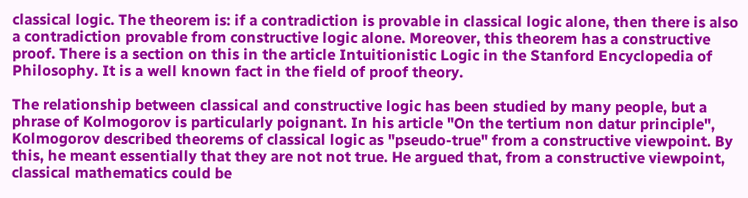classical logic. The theorem is: if a contradiction is provable in classical logic alone, then there is also a contradiction provable from constructive logic alone. Moreover, this theorem has a constructive proof. There is a section on this in the article Intuitionistic Logic in the Stanford Encyclopedia of Philosophy. It is a well known fact in the field of proof theory.

The relationship between classical and constructive logic has been studied by many people, but a phrase of Kolmogorov is particularly poignant. In his article "On the tertium non datur principle", Kolmogorov described theorems of classical logic as "pseudo-true" from a constructive viewpoint. By this, he meant essentially that they are not not true. He argued that, from a constructive viewpoint, classical mathematics could be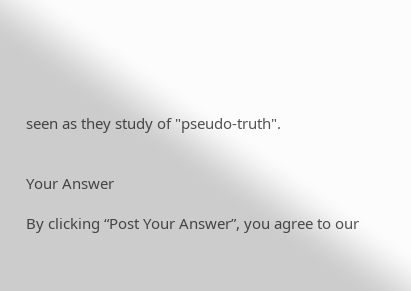seen as they study of "pseudo-truth".


Your Answer

By clicking “Post Your Answer”, you agree to our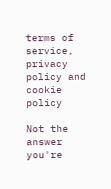terms of service, privacy policy and cookie policy

Not the answer you're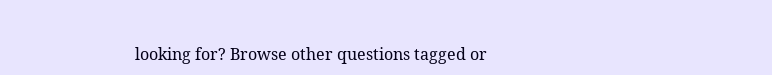looking for? Browse other questions tagged or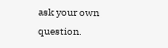ask your own question.